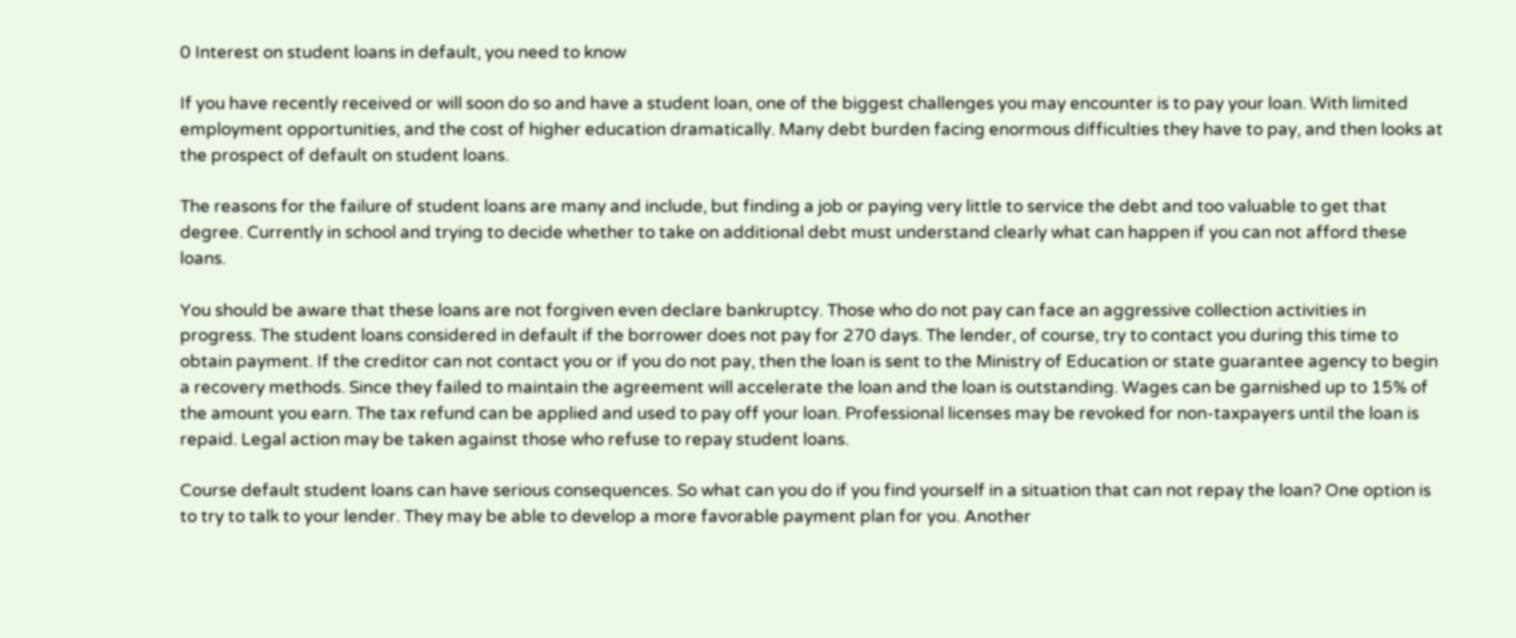0 Interest on student loans in default, you need to know

If you have recently received or will soon do so and have a student loan, one of the biggest challenges you may encounter is to pay your loan. With limited employment opportunities, and the cost of higher education dramatically. Many debt burden facing enormous difficulties they have to pay, and then looks at the prospect of default on student loans.

The reasons for the failure of student loans are many and include, but finding a job or paying very little to service the debt and too valuable to get that degree. Currently in school and trying to decide whether to take on additional debt must understand clearly what can happen if you can not afford these loans.

You should be aware that these loans are not forgiven even declare bankruptcy. Those who do not pay can face an aggressive collection activities in progress. The student loans considered in default if the borrower does not pay for 270 days. The lender, of course, try to contact you during this time to obtain payment. If the creditor can not contact you or if you do not pay, then the loan is sent to the Ministry of Education or state guarantee agency to begin a recovery methods. Since they failed to maintain the agreement will accelerate the loan and the loan is outstanding. Wages can be garnished up to 15% of the amount you earn. The tax refund can be applied and used to pay off your loan. Professional licenses may be revoked for non-taxpayers until the loan is repaid. Legal action may be taken against those who refuse to repay student loans.

Course default student loans can have serious consequences. So what can you do if you find yourself in a situation that can not repay the loan? One option is to try to talk to your lender. They may be able to develop a more favorable payment plan for you. Another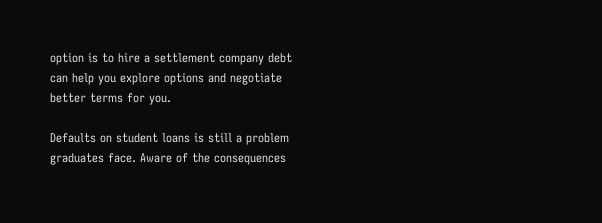option is to hire a settlement company debt can help you explore options and negotiate better terms for you.

Defaults on student loans is still a problem graduates face. Aware of the consequences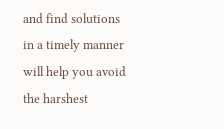and find solutions in a timely manner will help you avoid the harshest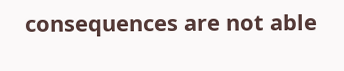consequences are not able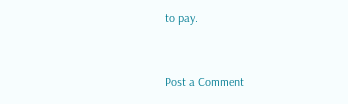to pay.


Post a Comment